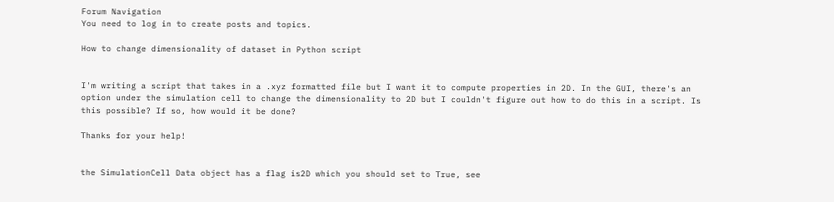Forum Navigation
You need to log in to create posts and topics.

How to change dimensionality of dataset in Python script


I'm writing a script that takes in a .xyz formatted file but I want it to compute properties in 2D. In the GUI, there's an option under the simulation cell to change the dimensionality to 2D but I couldn't figure out how to do this in a script. Is this possible? If so, how would it be done?

Thanks for your help!


the SimulationCell Data object has a flag is2D which you should set to True, see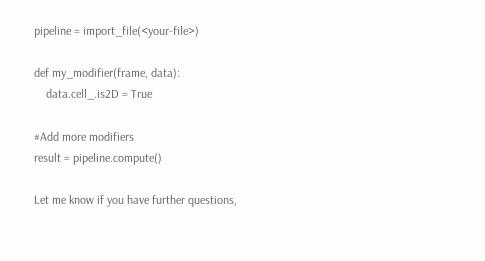pipeline = import_file(<your-file>)

def my_modifier(frame, data):
    data.cell_.is2D = True

#Add more modifiers
result = pipeline.compute()

Let me know if you have further questions,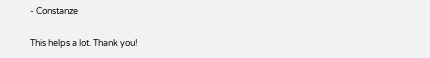- Constanze

This helps a lot. Thank you!